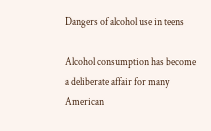Dangers of alcohol use in teens

Alcohol consumption has become a deliberate affair for many American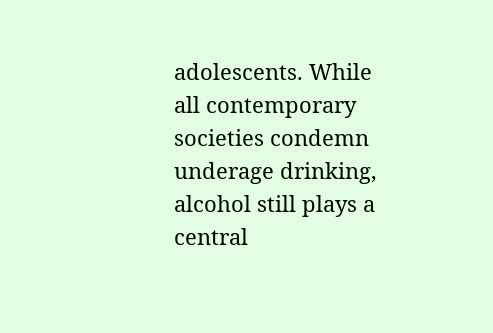adolescents. While all contemporary societies condemn underage drinking, alcohol still plays a central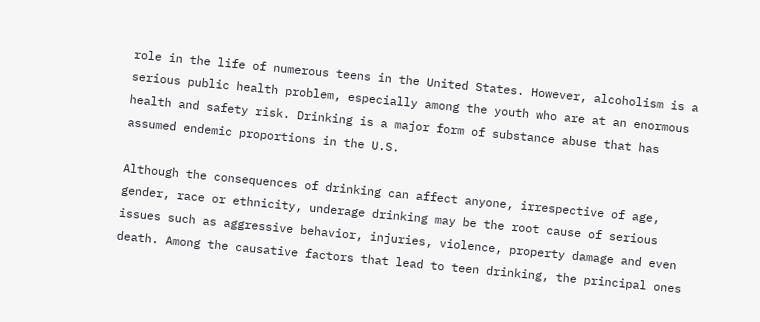role in the life of numerous teens in the United States. However, alcoholism is a serious public health problem, especially among the youth who are at an enormous health and safety risk. Drinking is a major form of substance abuse that has assumed endemic proportions in the U.S.

Although the consequences of drinking can affect anyone, irrespective of age, gender, race or ethnicity, underage drinking may be the root cause of serious issues such as aggressive behavior, injuries, violence, property damage and even death. Among the causative factors that lead to teen drinking, the principal ones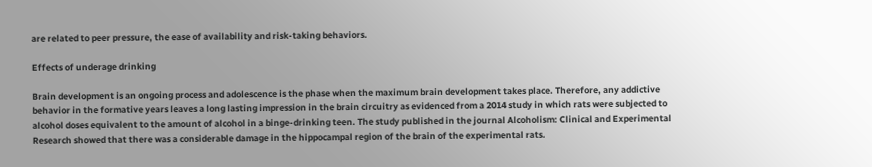are related to peer pressure, the ease of availability and risk-taking behaviors.

Effects of underage drinking

Brain development is an ongoing process and adolescence is the phase when the maximum brain development takes place. Therefore, any addictive behavior in the formative years leaves a long lasting impression in the brain circuitry as evidenced from a 2014 study in which rats were subjected to alcohol doses equivalent to the amount of alcohol in a binge-drinking teen. The study published in the journal Alcoholism: Clinical and Experimental Research showed that there was a considerable damage in the hippocampal region of the brain of the experimental rats.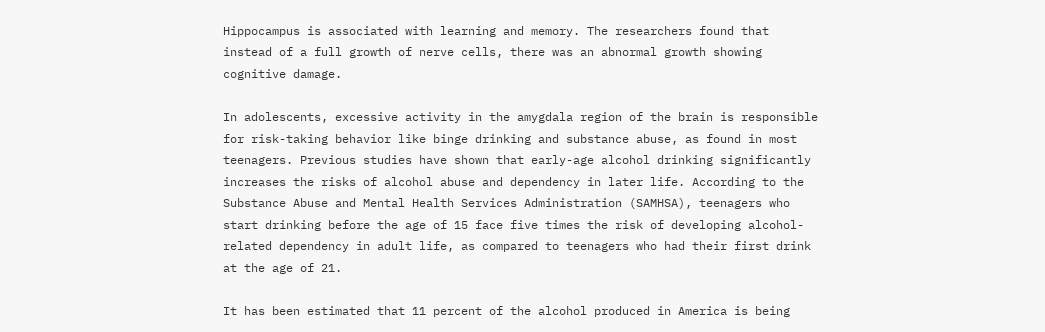Hippocampus is associated with learning and memory. The researchers found that instead of a full growth of nerve cells, there was an abnormal growth showing cognitive damage.

In adolescents, excessive activity in the amygdala region of the brain is responsible for risk-taking behavior like binge drinking and substance abuse, as found in most teenagers. Previous studies have shown that early-age alcohol drinking significantly increases the risks of alcohol abuse and dependency in later life. According to the Substance Abuse and Mental Health Services Administration (SAMHSA), teenagers who start drinking before the age of 15 face five times the risk of developing alcohol-related dependency in adult life, as compared to teenagers who had their first drink at the age of 21.

It has been estimated that 11 percent of the alcohol produced in America is being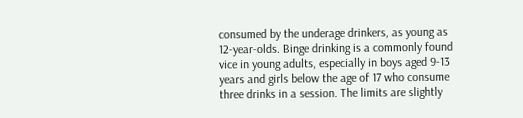consumed by the underage drinkers, as young as 12-year-olds. Binge drinking is a commonly found vice in young adults, especially in boys aged 9-13 years and girls below the age of 17 who consume three drinks in a session. The limits are slightly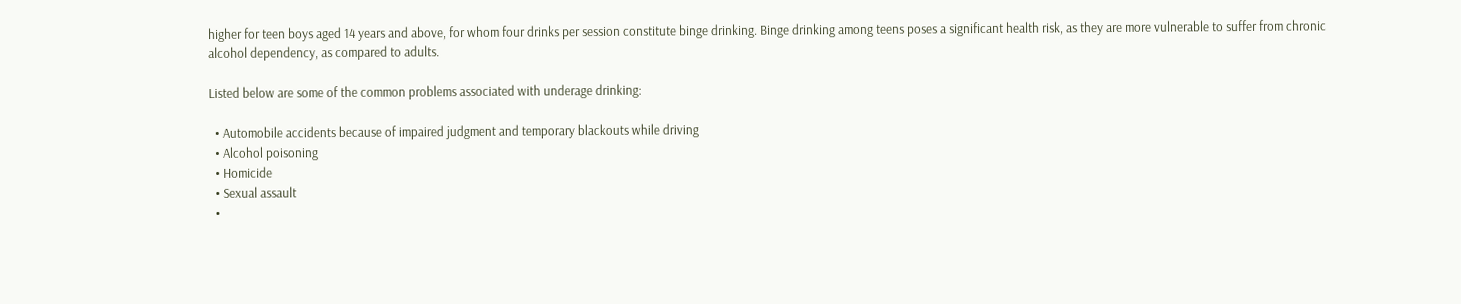higher for teen boys aged 14 years and above, for whom four drinks per session constitute binge drinking. Binge drinking among teens poses a significant health risk, as they are more vulnerable to suffer from chronic alcohol dependency, as compared to adults.

Listed below are some of the common problems associated with underage drinking:

  • Automobile accidents because of impaired judgment and temporary blackouts while driving
  • Alcohol poisoning
  • Homicide
  • Sexual assault
  •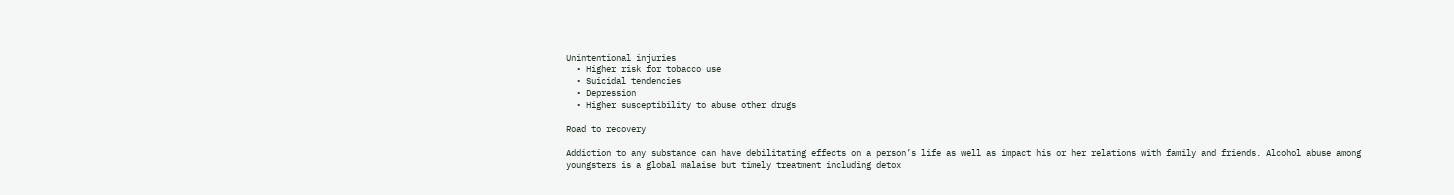Unintentional injuries
  • Higher risk for tobacco use
  • Suicidal tendencies
  • Depression
  • Higher susceptibility to abuse other drugs

Road to recovery

Addiction to any substance can have debilitating effects on a person’s life as well as impact his or her relations with family and friends. Alcohol abuse among youngsters is a global malaise but timely treatment including detox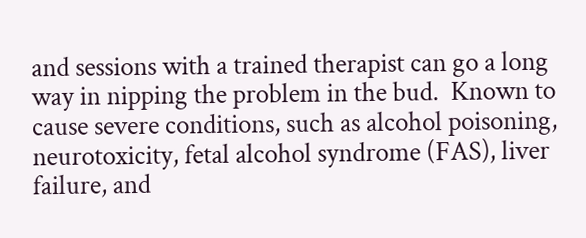and sessions with a trained therapist can go a long way in nipping the problem in the bud.  Known to cause severe conditions, such as alcohol poisoning, neurotoxicity, fetal alcohol syndrome (FAS), liver failure, and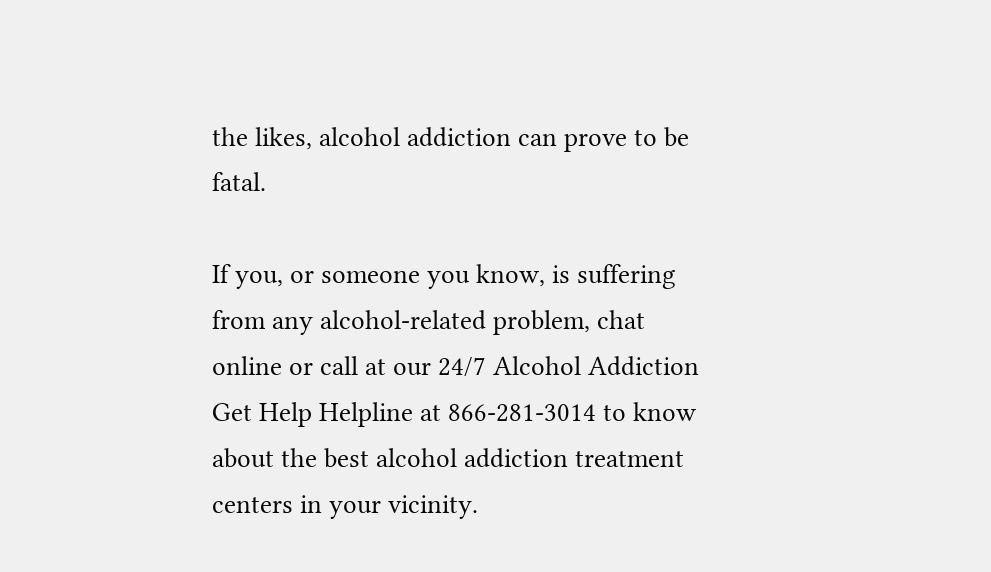the likes, alcohol addiction can prove to be fatal.

If you, or someone you know, is suffering from any alcohol-related problem, chat online or call at our 24/7 Alcohol Addiction Get Help Helpline at 866-281-3014 to know about the best alcohol addiction treatment centers in your vicinity.